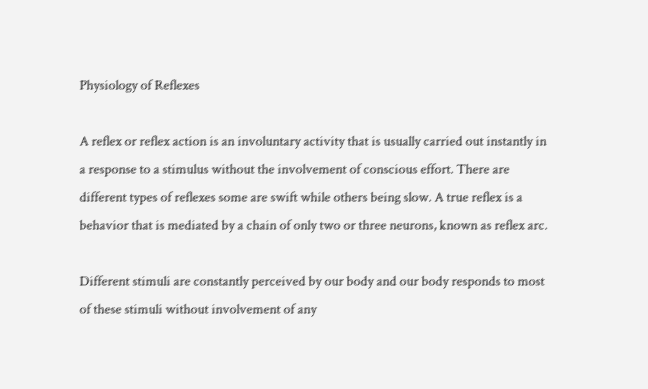Physiology of Reflexes

A reflex or reflex action is an involuntary activity that is usually carried out instantly in a response to a stimulus without the involvement of conscious effort. There are different types of reflexes some are swift while others being slow. A true reflex is a behavior that is mediated by a chain of only two or three neurons, known as reflex arc.

Different stimuli are constantly perceived by our body and our body responds to most of these stimuli without involvement of any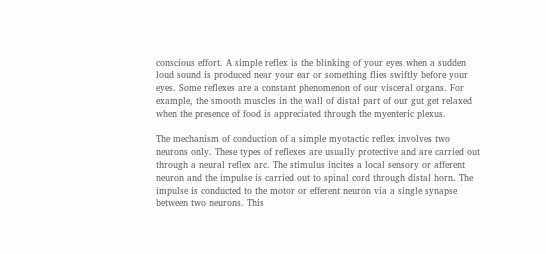conscious effort. A simple reflex is the blinking of your eyes when a sudden loud sound is produced near your ear or something flies swiftly before your eyes. Some reflexes are a constant phenomenon of our visceral organs. For example, the smooth muscles in the wall of distal part of our gut get relaxed when the presence of food is appreciated through the myenteric plexus.

The mechanism of conduction of a simple myotactic reflex involves two neurons only. These types of reflexes are usually protective and are carried out through a neural reflex arc. The stimulus incites a local sensory or afferent neuron and the impulse is carried out to spinal cord through distal horn. The impulse is conducted to the motor or efferent neuron via a single synapse between two neurons. This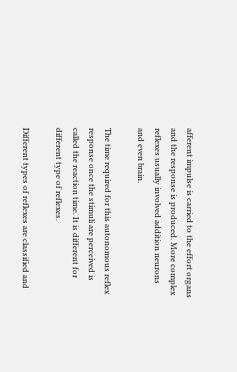afferent impulse is carried to the effort organs and the response is produced. More complex reflexes usually involved addition neurons and even brain.

The time required for this autonomous reflex response once the stimuli are perceived is called the reaction time. It is different for different type of reflexes.

Different types of reflexes are classified and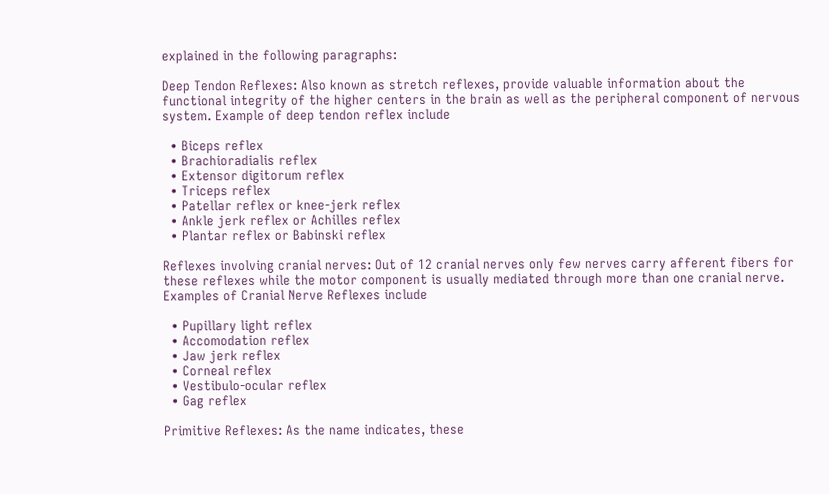explained in the following paragraphs:

Deep Tendon Reflexes: Also known as stretch reflexes, provide valuable information about the functional integrity of the higher centers in the brain as well as the peripheral component of nervous system. Example of deep tendon reflex include

  • Biceps reflex
  • Brachioradialis reflex
  • Extensor digitorum reflex
  • Triceps reflex
  • Patellar reflex or knee-jerk reflex
  • Ankle jerk reflex or Achilles reflex
  • Plantar reflex or Babinski reflex

Reflexes involving cranial nerves: Out of 12 cranial nerves only few nerves carry afferent fibers for these reflexes while the motor component is usually mediated through more than one cranial nerve. Examples of Cranial Nerve Reflexes include

  • Pupillary light reflex
  • Accomodation reflex
  • Jaw jerk reflex
  • Corneal reflex
  • Vestibulo-ocular reflex
  • Gag reflex

Primitive Reflexes: As the name indicates, these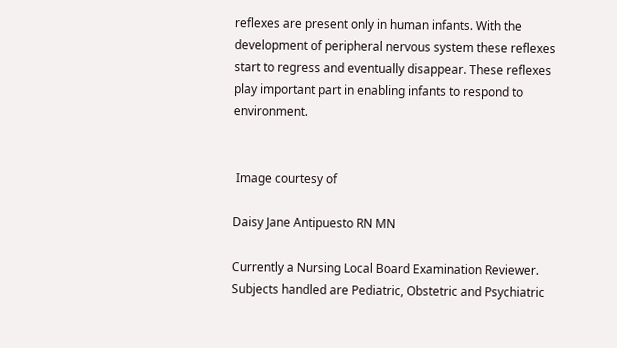reflexes are present only in human infants. With the development of peripheral nervous system these reflexes start to regress and eventually disappear. These reflexes play important part in enabling infants to respond to environment.


 Image courtesy of

Daisy Jane Antipuesto RN MN

Currently a Nursing Local Board Examination Reviewer. Subjects handled are Pediatric, Obstetric and Psychiatric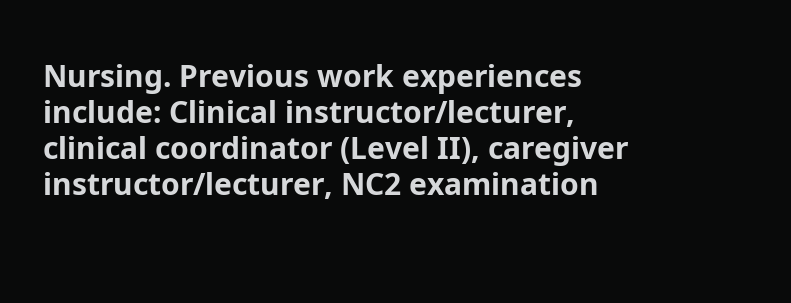Nursing. Previous work experiences include: Clinical instructor/lecturer, clinical coordinator (Level II), caregiver instructor/lecturer, NC2 examination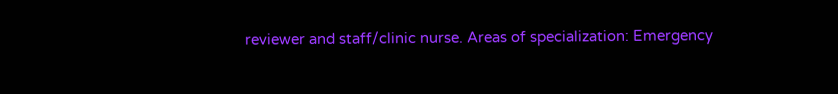reviewer and staff/clinic nurse. Areas of specialization: Emergency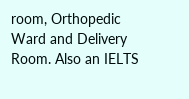room, Orthopedic Ward and Delivery Room. Also an IELTS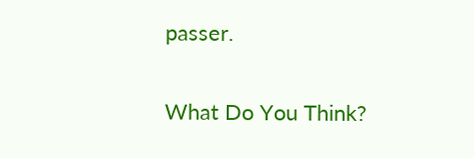passer.

What Do You Think?